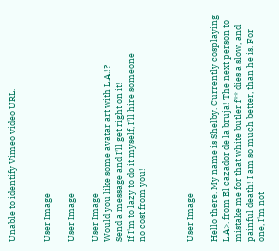Unable to identify Vimeo video URL.


User Image

User Image

User Image
Would you like some avatar art with L.A.!?
Send a message and I'll get right on it!
If I'm to lazy to do it myself, I'll hire someone
no cost from you!



User Image

Hello there. My name is Shelby. Currently cosplaying L.A>. from El cazador de la bruja! The next person to mistake me for that white butler f** dies a slow, and painful death! I am so much better, than he is. For one, I'm not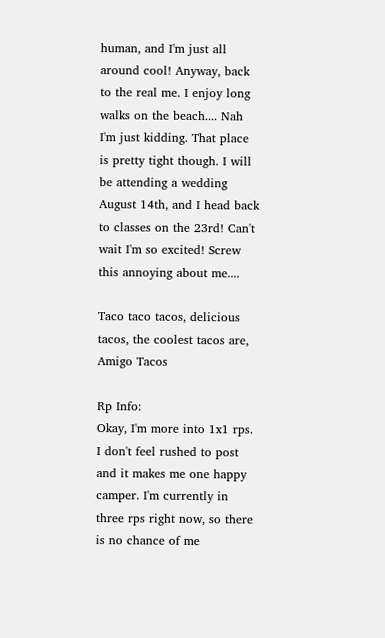human, and I'm just all around cool! Anyway, back to the real me. I enjoy long walks on the beach.... Nah I'm just kidding. That place is pretty tight though. I will be attending a wedding August 14th, and I head back to classes on the 23rd! Can't wait I'm so excited! Screw this annoying about me....

Taco taco tacos, delicious tacos, the coolest tacos are, Amigo Tacos

Rp Info:
Okay, I'm more into 1x1 rps. I don't feel rushed to post and it makes me one happy camper. I'm currently in three rps right now, so there is no chance of me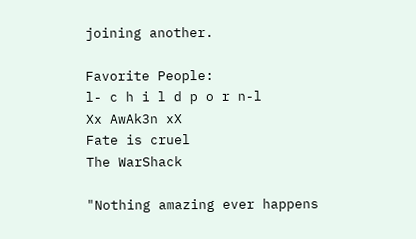joining another.

Favorite People:
l- c h i l d p o r n-l
Xx AwAk3n xX
Fate is cruel
The WarShack

"Nothing amazing ever happens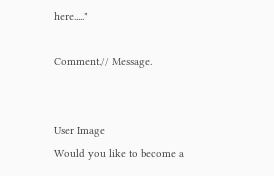here....."

Comment.// Message.


User Image
Would you like to become a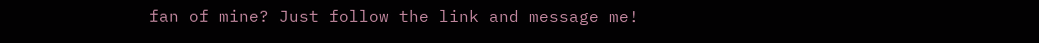fan of mine? Just follow the link and message me!